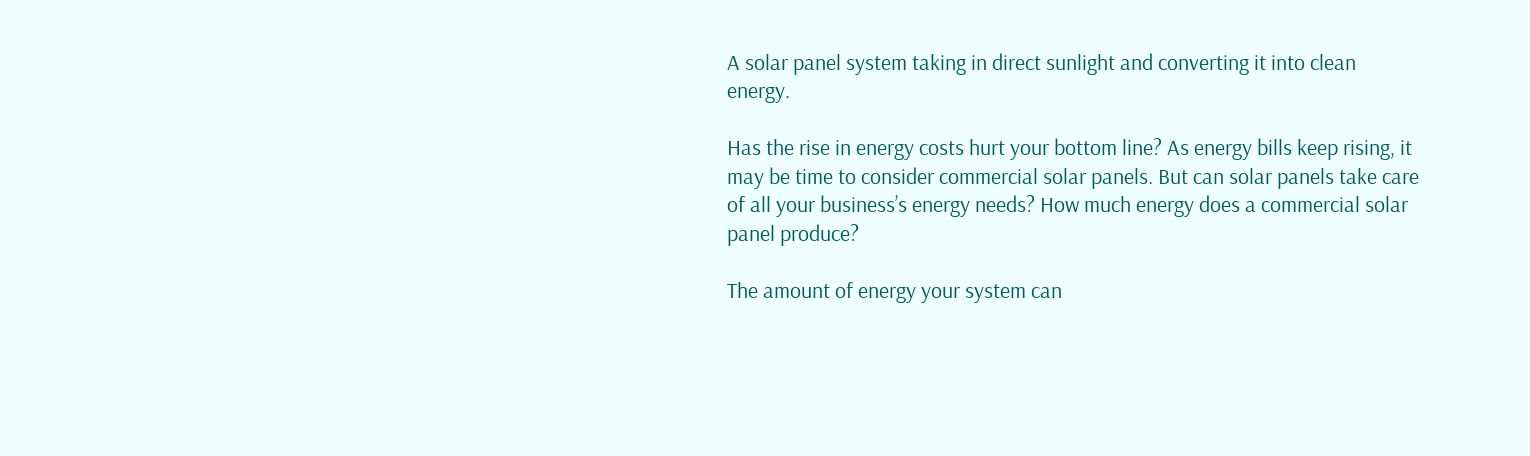A solar panel system taking in direct sunlight and converting it into clean energy.

Has the rise in energy costs hurt your bottom line? As energy bills keep rising, it may be time to consider commercial solar panels. But can solar panels take care of all your business’s energy needs? How much energy does a commercial solar panel produce?

The amount of energy your system can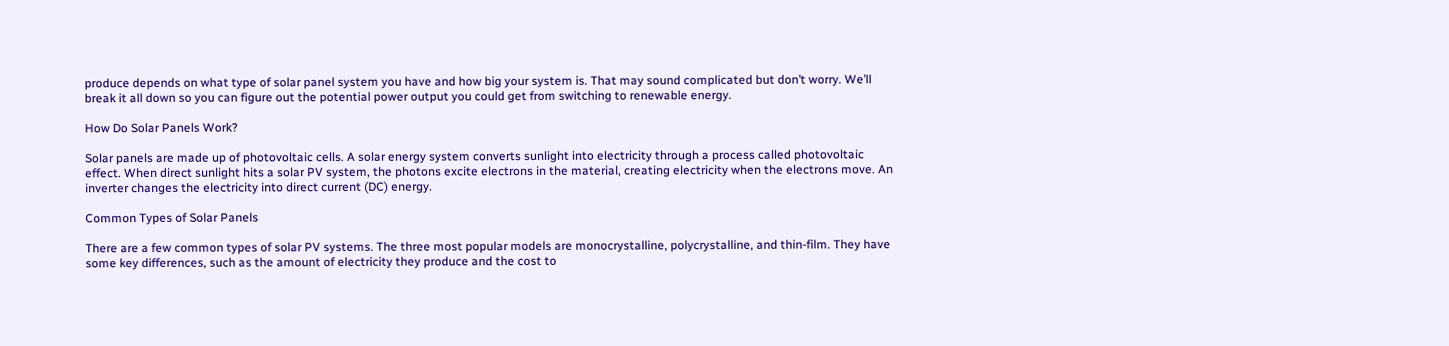produce depends on what type of solar panel system you have and how big your system is. That may sound complicated but don’t worry. We’ll break it all down so you can figure out the potential power output you could get from switching to renewable energy.

How Do Solar Panels Work?

Solar panels are made up of photovoltaic cells. A solar energy system converts sunlight into electricity through a process called photovoltaic effect. When direct sunlight hits a solar PV system, the photons excite electrons in the material, creating electricity when the electrons move. An inverter changes the electricity into direct current (DC) energy.

Common Types of Solar Panels

There are a few common types of solar PV systems. The three most popular models are monocrystalline, polycrystalline, and thin-film. They have some key differences, such as the amount of electricity they produce and the cost to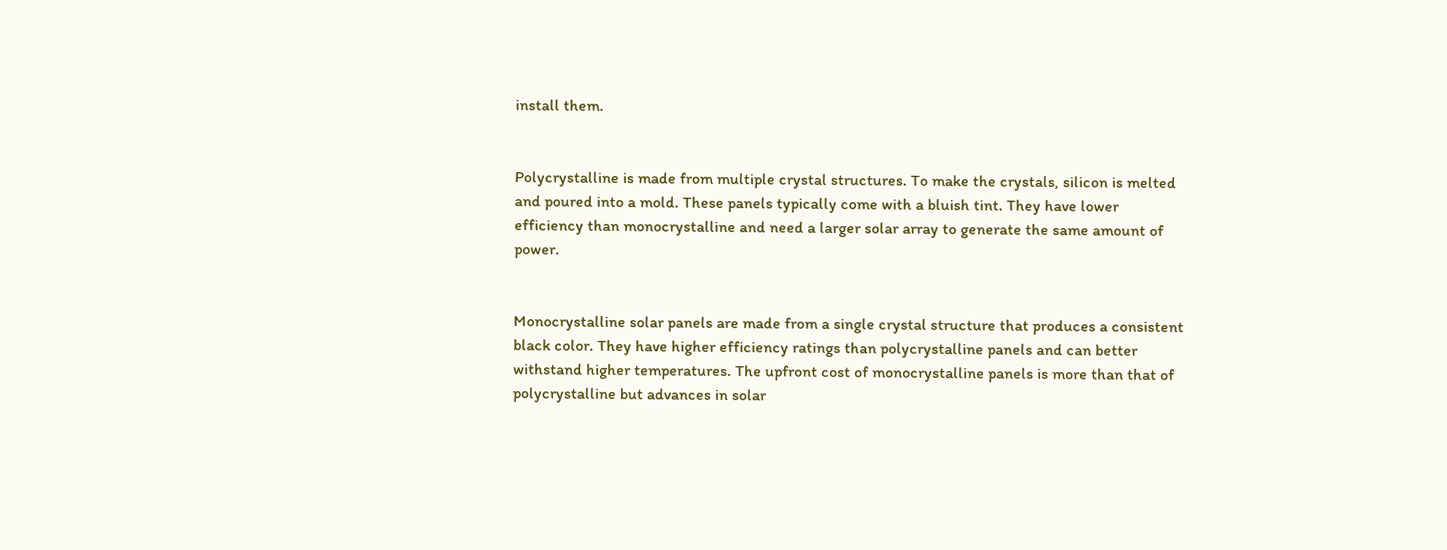install them.


Polycrystalline is made from multiple crystal structures. To make the crystals, silicon is melted and poured into a mold. These panels typically come with a bluish tint. They have lower efficiency than monocrystalline and need a larger solar array to generate the same amount of power.


Monocrystalline solar panels are made from a single crystal structure that produces a consistent black color. They have higher efficiency ratings than polycrystalline panels and can better withstand higher temperatures. The upfront cost of monocrystalline panels is more than that of polycrystalline but advances in solar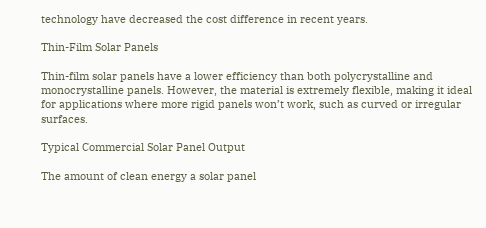technology have decreased the cost difference in recent years.

Thin-Film Solar Panels

Thin-film solar panels have a lower efficiency than both polycrystalline and monocrystalline panels. However, the material is extremely flexible, making it ideal for applications where more rigid panels won’t work, such as curved or irregular surfaces.

Typical Commercial Solar Panel Output

The amount of clean energy a solar panel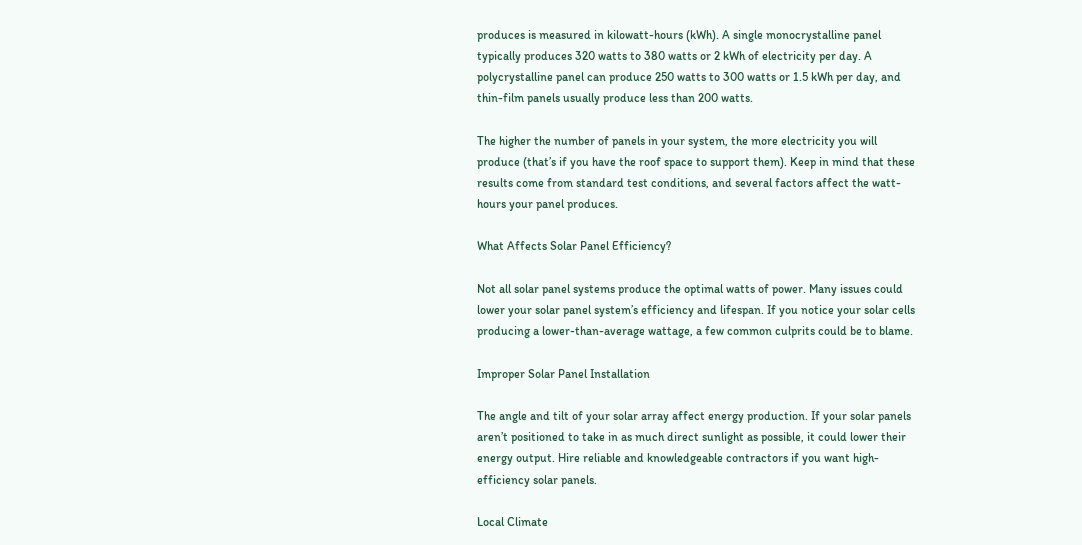produces is measured in kilowatt-hours (kWh). A single monocrystalline panel typically produces 320 watts to 380 watts or 2 kWh of electricity per day. A polycrystalline panel can produce 250 watts to 300 watts or 1.5 kWh per day, and thin-film panels usually produce less than 200 watts.

The higher the number of panels in your system, the more electricity you will produce (that’s if you have the roof space to support them). Keep in mind that these results come from standard test conditions, and several factors affect the watt-hours your panel produces.

What Affects Solar Panel Efficiency?

Not all solar panel systems produce the optimal watts of power. Many issues could lower your solar panel system’s efficiency and lifespan. If you notice your solar cells producing a lower-than-average wattage, a few common culprits could be to blame.

Improper Solar Panel Installation

The angle and tilt of your solar array affect energy production. If your solar panels aren’t positioned to take in as much direct sunlight as possible, it could lower their energy output. Hire reliable and knowledgeable contractors if you want high-efficiency solar panels.

Local Climate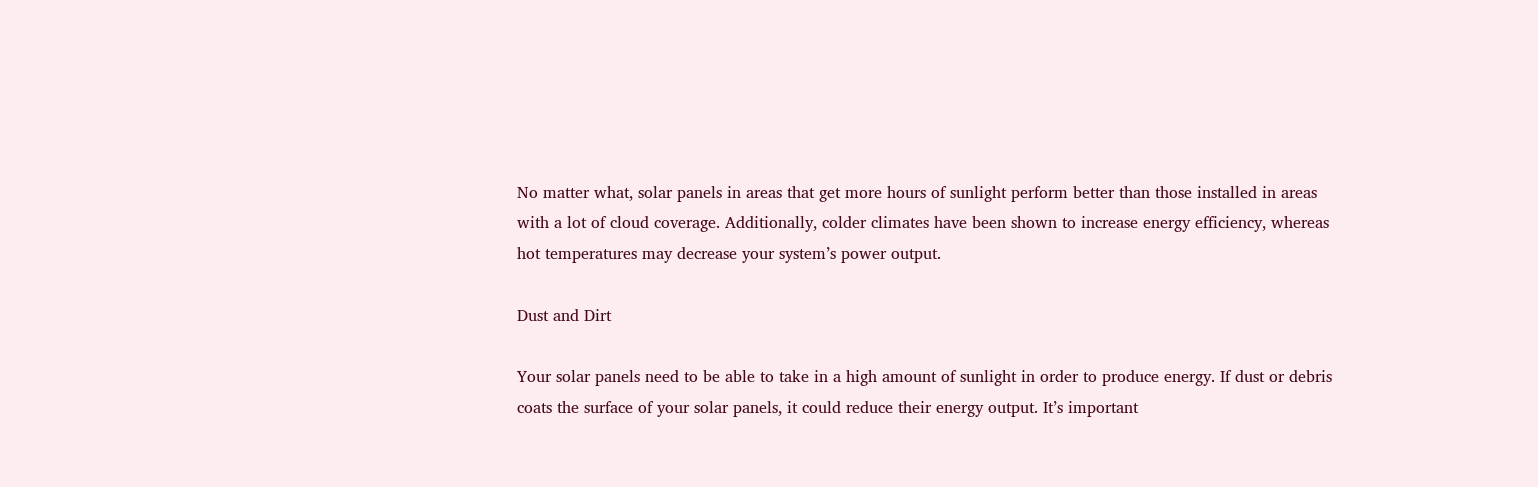No matter what, solar panels in areas that get more hours of sunlight perform better than those installed in areas with a lot of cloud coverage. Additionally, colder climates have been shown to increase energy efficiency, whereas hot temperatures may decrease your system’s power output.

Dust and Dirt

Your solar panels need to be able to take in a high amount of sunlight in order to produce energy. If dust or debris coats the surface of your solar panels, it could reduce their energy output. It’s important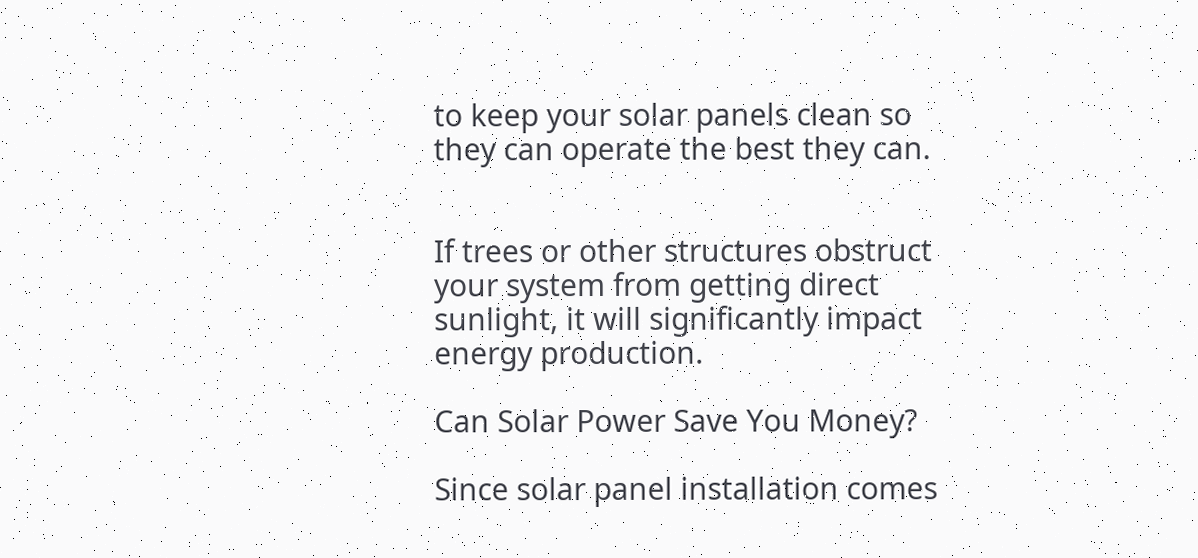to keep your solar panels clean so they can operate the best they can.


If trees or other structures obstruct your system from getting direct sunlight, it will significantly impact energy production.

Can Solar Power Save You Money?

Since solar panel installation comes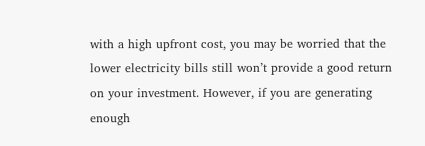with a high upfront cost, you may be worried that the lower electricity bills still won’t provide a good return on your investment. However, if you are generating enough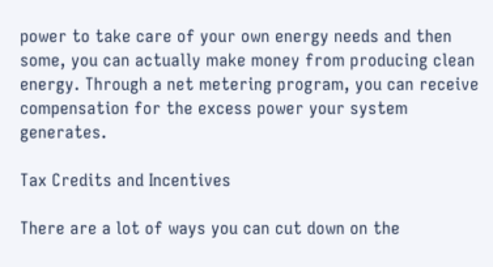power to take care of your own energy needs and then some, you can actually make money from producing clean energy. Through a net metering program, you can receive compensation for the excess power your system generates.

Tax Credits and Incentives

There are a lot of ways you can cut down on the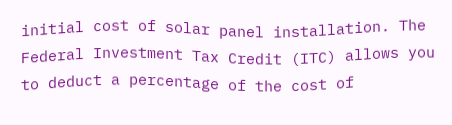initial cost of solar panel installation. The Federal Investment Tax Credit (ITC) allows you to deduct a percentage of the cost of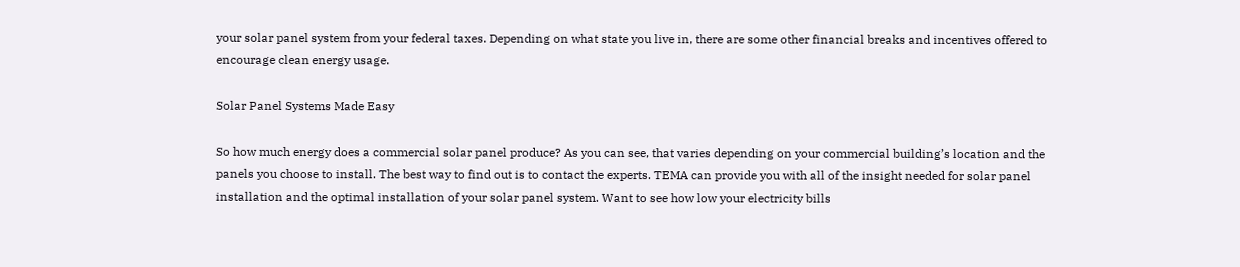your solar panel system from your federal taxes. Depending on what state you live in, there are some other financial breaks and incentives offered to encourage clean energy usage.

Solar Panel Systems Made Easy

So how much energy does a commercial solar panel produce? As you can see, that varies depending on your commercial building’s location and the panels you choose to install. The best way to find out is to contact the experts. TEMA can provide you with all of the insight needed for solar panel installation and the optimal installation of your solar panel system. Want to see how low your electricity bills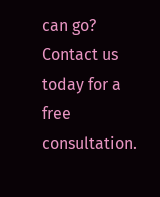can go? Contact us today for a free consultation.